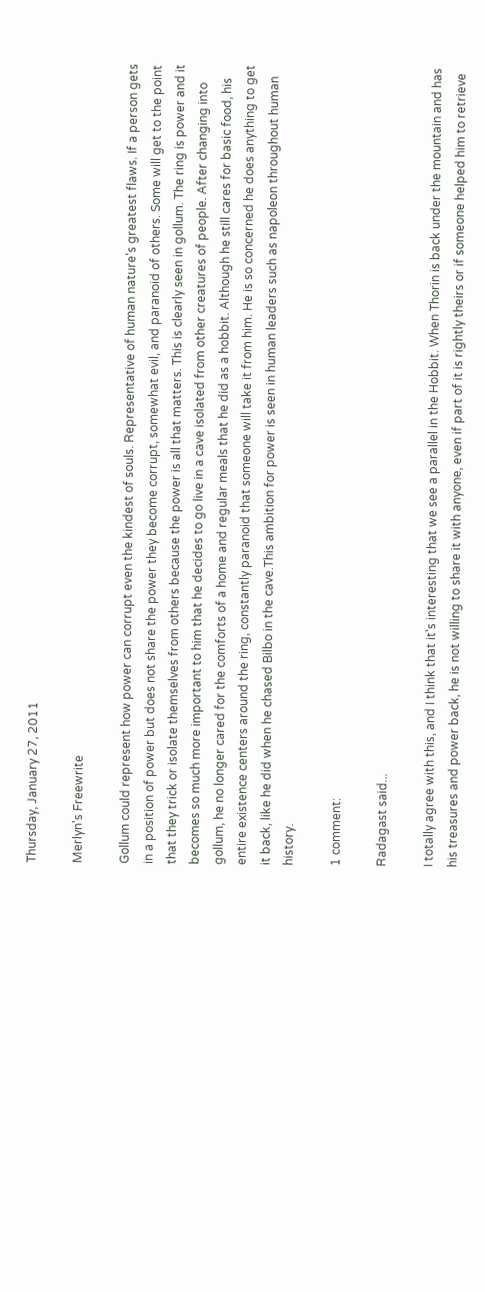Thursday, January 27, 2011

Merlyn's Freewrite

Gollum could represent how power can corrupt even the kindest of souls. Representative of human nature's greatest flaws. If a person gets in a position of power but does not share the power they become corrupt, somewhat evil, and paranoid of others. Some will get to the point that they trick or isolate themselves from others because the power is all that matters. This is clearly seen in gollum. The ring is power and it becomes so much more important to him that he decides to go live in a cave isolated from other creatures of people. After changing into gollum, he no longer cared for the comforts of a home and regular meals that he did as a hobbit. Although he still cares for basic food, his entire existence centers around the ring, constantly paranoid that someone will take it from him. He is so concerned he does anything to get it back, like he did when he chased Bilbo in the cave.This ambition for power is seen in human leaders such as napoleon throughout human history.

1 comment:

Radagast said...

I totally agree with this, and I think that it's interesting that we see a parallel in the Hobbit. When Thorin is back under the mountain and has his treasures and power back, he is not willing to share it with anyone, even if part of it is rightly theirs or if someone helped him to retrieve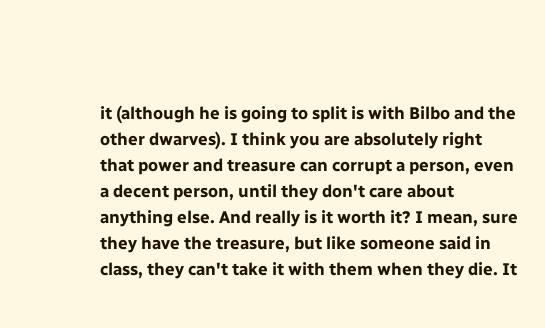it (although he is going to split is with Bilbo and the other dwarves). I think you are absolutely right that power and treasure can corrupt a person, even a decent person, until they don't care about anything else. And really is it worth it? I mean, sure they have the treasure, but like someone said in class, they can't take it with them when they die. It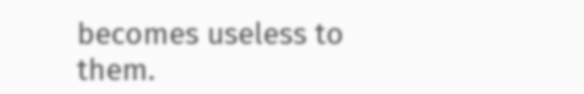becomes useless to them.